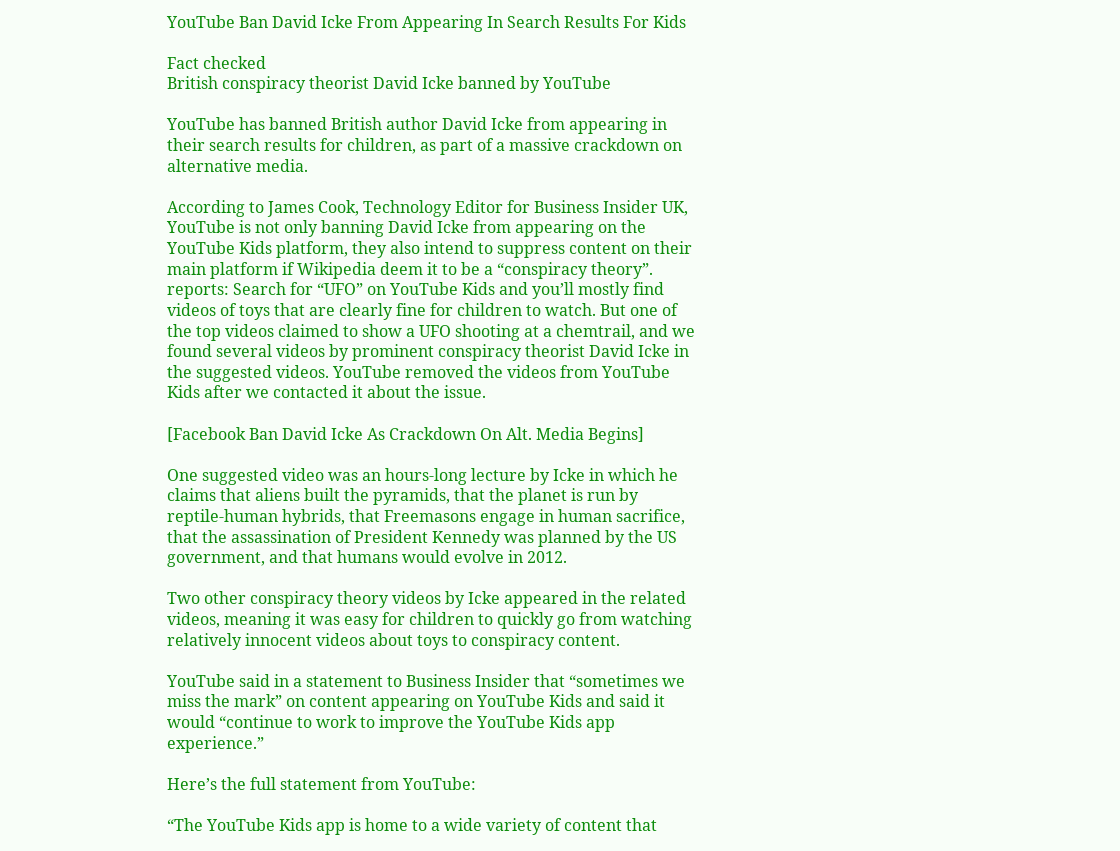YouTube Ban David Icke From Appearing In Search Results For Kids

Fact checked
British conspiracy theorist David Icke banned by YouTube

YouTube has banned British author David Icke from appearing in their search results for children, as part of a massive crackdown on alternative media.

According to James Cook, Technology Editor for Business Insider UK, YouTube is not only banning David Icke from appearing on the YouTube Kids platform, they also intend to suppress content on their main platform if Wikipedia deem it to be a “conspiracy theory”. reports: Search for “UFO” on YouTube Kids and you’ll mostly find videos of toys that are clearly fine for children to watch. But one of the top videos claimed to show a UFO shooting at a chemtrail, and we found several videos by prominent conspiracy theorist David Icke in the suggested videos. YouTube removed the videos from YouTube Kids after we contacted it about the issue.

[Facebook Ban David Icke As Crackdown On Alt. Media Begins]

One suggested video was an hours-long lecture by Icke in which he claims that aliens built the pyramids, that the planet is run by reptile-human hybrids, that Freemasons engage in human sacrifice, that the assassination of President Kennedy was planned by the US government, and that humans would evolve in 2012.

Two other conspiracy theory videos by Icke appeared in the related videos, meaning it was easy for children to quickly go from watching relatively innocent videos about toys to conspiracy content.

YouTube said in a statement to Business Insider that “sometimes we miss the mark” on content appearing on YouTube Kids and said it would “continue to work to improve the YouTube Kids app experience.”

Here’s the full statement from YouTube:

“The YouTube Kids app is home to a wide variety of content that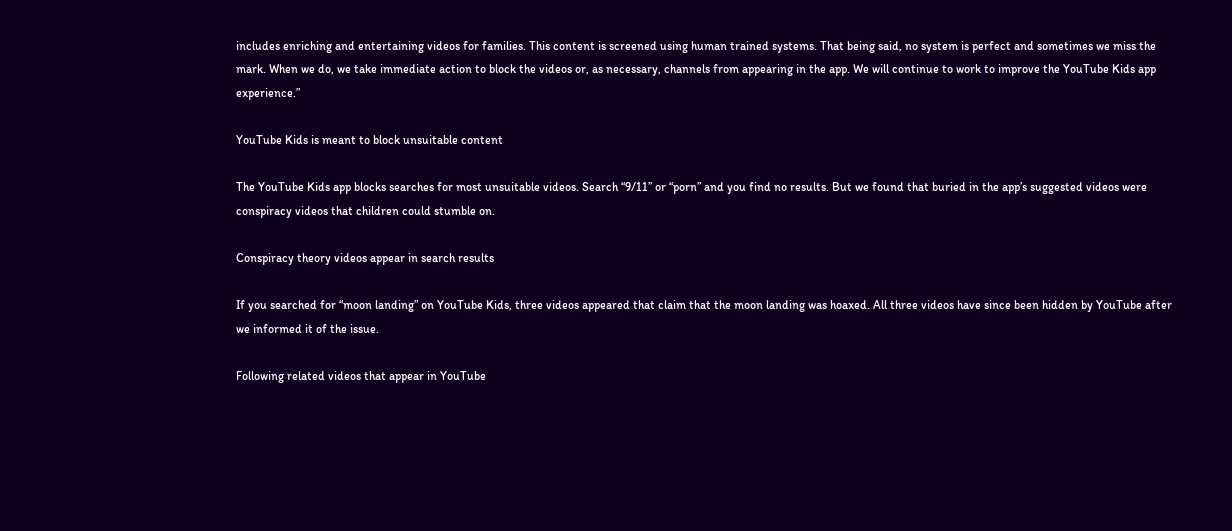includes enriching and entertaining videos for families. This content is screened using human trained systems. That being said, no system is perfect and sometimes we miss the mark. When we do, we take immediate action to block the videos or, as necessary, channels from appearing in the app. We will continue to work to improve the YouTube Kids app experience.”

YouTube Kids is meant to block unsuitable content

The YouTube Kids app blocks searches for most unsuitable videos. Search “9/11” or “porn” and you find no results. But we found that buried in the app’s suggested videos were conspiracy videos that children could stumble on.

Conspiracy theory videos appear in search results

If you searched for “moon landing” on YouTube Kids, three videos appeared that claim that the moon landing was hoaxed. All three videos have since been hidden by YouTube after we informed it of the issue.

Following related videos that appear in YouTube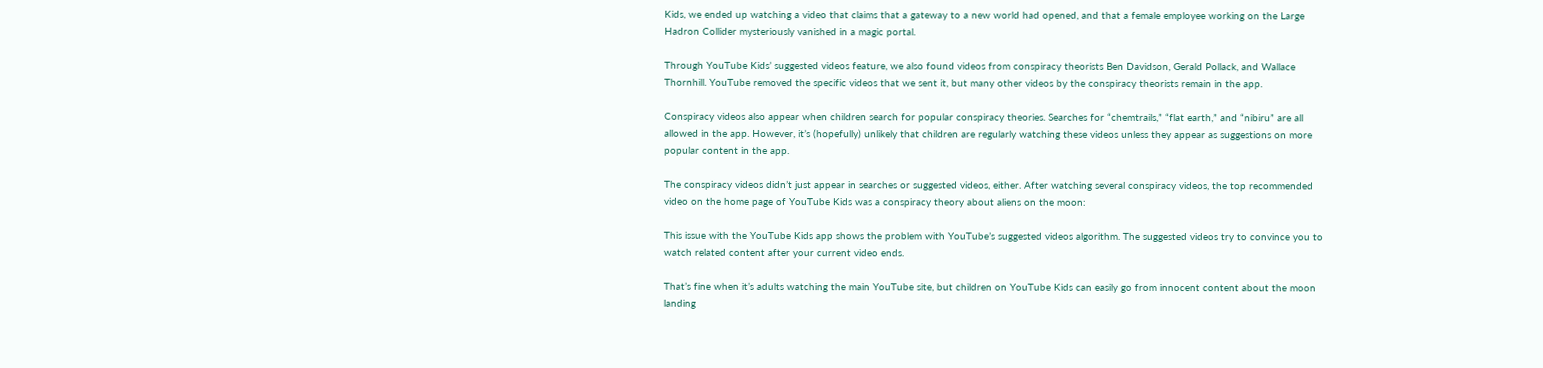Kids, we ended up watching a video that claims that a gateway to a new world had opened, and that a female employee working on the Large Hadron Collider mysteriously vanished in a magic portal.

Through YouTube Kids’ suggested videos feature, we also found videos from conspiracy theorists Ben Davidson, Gerald Pollack, and Wallace Thornhill. YouTube removed the specific videos that we sent it, but many other videos by the conspiracy theorists remain in the app.

Conspiracy videos also appear when children search for popular conspiracy theories. Searches for “chemtrails,” “flat earth,” and “nibiru” are all allowed in the app. However, it’s (hopefully) unlikely that children are regularly watching these videos unless they appear as suggestions on more popular content in the app.

The conspiracy videos didn’t just appear in searches or suggested videos, either. After watching several conspiracy videos, the top recommended video on the home page of YouTube Kids was a conspiracy theory about aliens on the moon:

This issue with the YouTube Kids app shows the problem with YouTube’s suggested videos algorithm. The suggested videos try to convince you to watch related content after your current video ends.

That’s fine when it’s adults watching the main YouTube site, but children on YouTube Kids can easily go from innocent content about the moon landing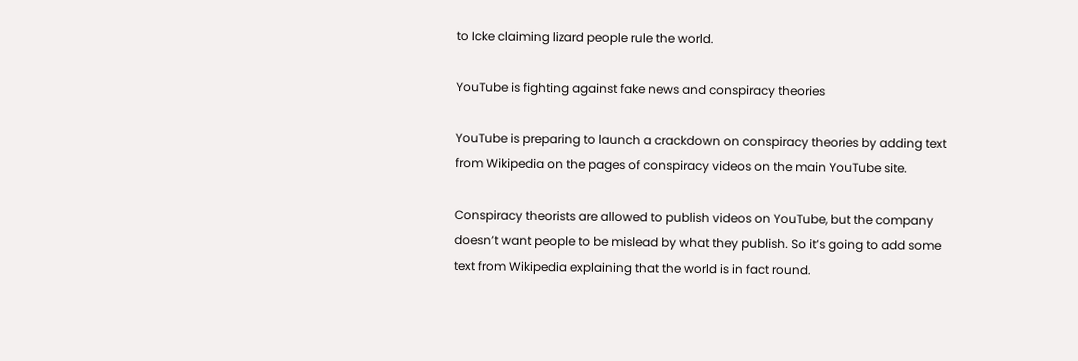to Icke claiming lizard people rule the world.

YouTube is fighting against fake news and conspiracy theories

YouTube is preparing to launch a crackdown on conspiracy theories by adding text from Wikipedia on the pages of conspiracy videos on the main YouTube site.

Conspiracy theorists are allowed to publish videos on YouTube, but the company doesn’t want people to be mislead by what they publish. So it’s going to add some text from Wikipedia explaining that the world is in fact round.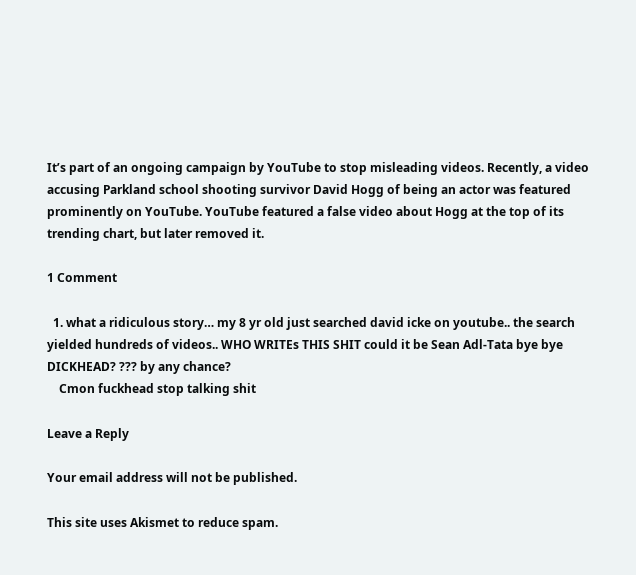It’s part of an ongoing campaign by YouTube to stop misleading videos. Recently, a video accusing Parkland school shooting survivor David Hogg of being an actor was featured prominently on YouTube. YouTube featured a false video about Hogg at the top of its trending chart, but later removed it.

1 Comment

  1. what a ridiculous story… my 8 yr old just searched david icke on youtube.. the search yielded hundreds of videos.. WHO WRITEs THIS SHIT could it be Sean Adl-Tata bye bye DICKHEAD? ??? by any chance?
    Cmon fuckhead stop talking shit

Leave a Reply

Your email address will not be published.

This site uses Akismet to reduce spam.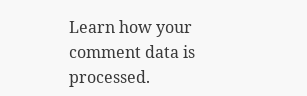Learn how your comment data is processed.